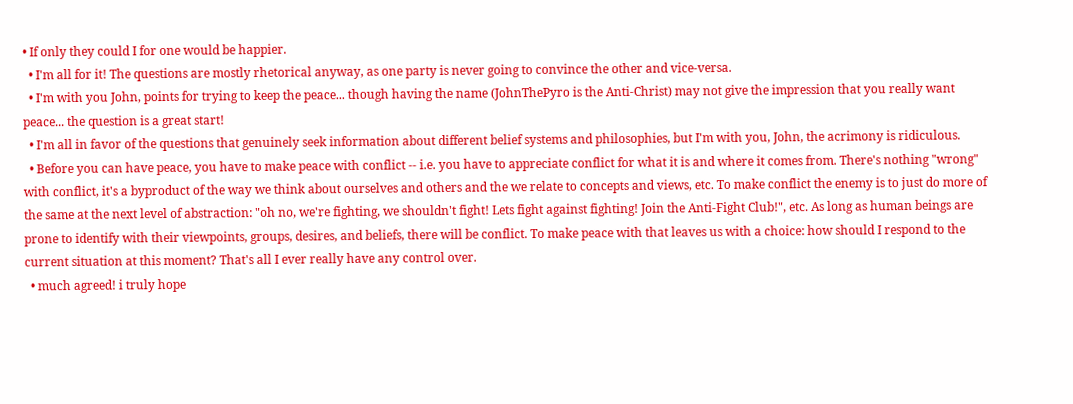• If only they could I for one would be happier.
  • I'm all for it! The questions are mostly rhetorical anyway, as one party is never going to convince the other and vice-versa.
  • I'm with you John, points for trying to keep the peace... though having the name (JohnThePyro is the Anti-Christ) may not give the impression that you really want peace... the question is a great start!
  • I'm all in favor of the questions that genuinely seek information about different belief systems and philosophies, but I'm with you, John, the acrimony is ridiculous.
  • Before you can have peace, you have to make peace with conflict -- i.e. you have to appreciate conflict for what it is and where it comes from. There's nothing "wrong" with conflict, it's a byproduct of the way we think about ourselves and others and the we relate to concepts and views, etc. To make conflict the enemy is to just do more of the same at the next level of abstraction: "oh no, we're fighting, we shouldn't fight! Lets fight against fighting! Join the Anti-Fight Club!", etc. As long as human beings are prone to identify with their viewpoints, groups, desires, and beliefs, there will be conflict. To make peace with that leaves us with a choice: how should I respond to the current situation at this moment? That's all I ever really have any control over.
  • much agreed! i truly hope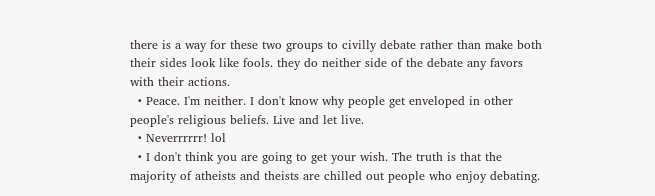there is a way for these two groups to civilly debate rather than make both their sides look like fools. they do neither side of the debate any favors with their actions.
  • Peace. I'm neither. I don't know why people get enveloped in other people's religious beliefs. Live and let live.
  • Neverrrrrr! lol
  • I don't think you are going to get your wish. The truth is that the majority of atheists and theists are chilled out people who enjoy debating.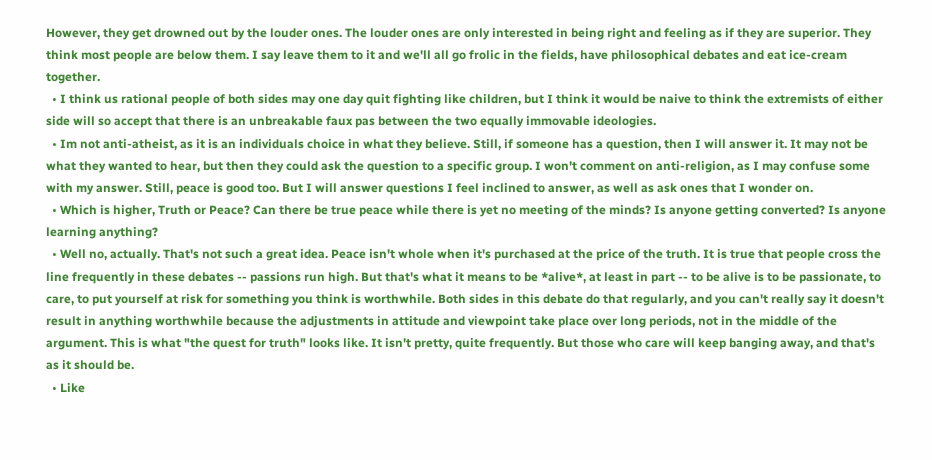However, they get drowned out by the louder ones. The louder ones are only interested in being right and feeling as if they are superior. They think most people are below them. I say leave them to it and we'll all go frolic in the fields, have philosophical debates and eat ice-cream together.
  • I think us rational people of both sides may one day quit fighting like children, but I think it would be naive to think the extremists of either side will so accept that there is an unbreakable faux pas between the two equally immovable ideologies.
  • Im not anti-atheist, as it is an individuals choice in what they believe. Still, if someone has a question, then I will answer it. It may not be what they wanted to hear, but then they could ask the question to a specific group. I won't comment on anti-religion, as I may confuse some with my answer. Still, peace is good too. But I will answer questions I feel inclined to answer, as well as ask ones that I wonder on.
  • Which is higher, Truth or Peace? Can there be true peace while there is yet no meeting of the minds? Is anyone getting converted? Is anyone learning anything?
  • Well no, actually. That's not such a great idea. Peace isn't whole when it's purchased at the price of the truth. It is true that people cross the line frequently in these debates -- passions run high. But that's what it means to be *alive*, at least in part -- to be alive is to be passionate, to care, to put yourself at risk for something you think is worthwhile. Both sides in this debate do that regularly, and you can't really say it doesn't result in anything worthwhile because the adjustments in attitude and viewpoint take place over long periods, not in the middle of the argument. This is what "the quest for truth" looks like. It isn't pretty, quite frequently. But those who care will keep banging away, and that's as it should be.
  • Like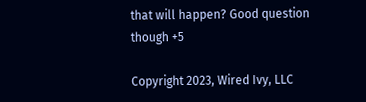that will happen? Good question though +5

Copyright 2023, Wired Ivy, LLC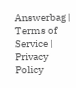Answerbag | Terms of Service | Privacy Policy